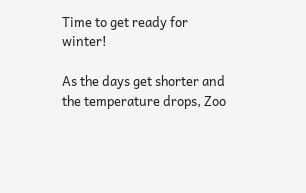Time to get ready for winter!

As the days get shorter and the temperature drops, Zoo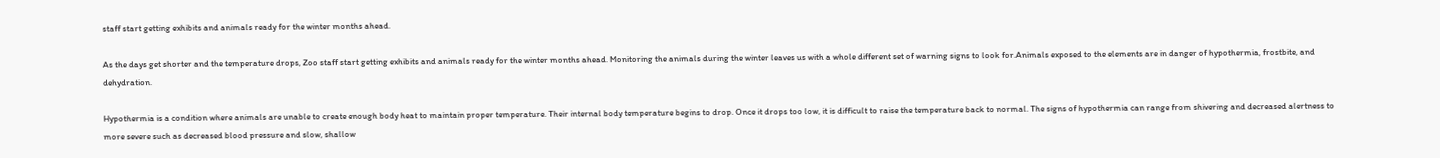staff start getting exhibits and animals ready for the winter months ahead.

As the days get shorter and the temperature drops, Zoo staff start getting exhibits and animals ready for the winter months ahead. Monitoring the animals during the winter leaves us with a whole different set of warning signs to look for.Animals exposed to the elements are in danger of hypothermia, frostbite, and dehydration.

Hypothermia is a condition where animals are unable to create enough body heat to maintain proper temperature. Their internal body temperature begins to drop. Once it drops too low, it is difficult to raise the temperature back to normal. The signs of hypothermia can range from shivering and decreased alertness to more severe such as decreased blood pressure and slow, shallow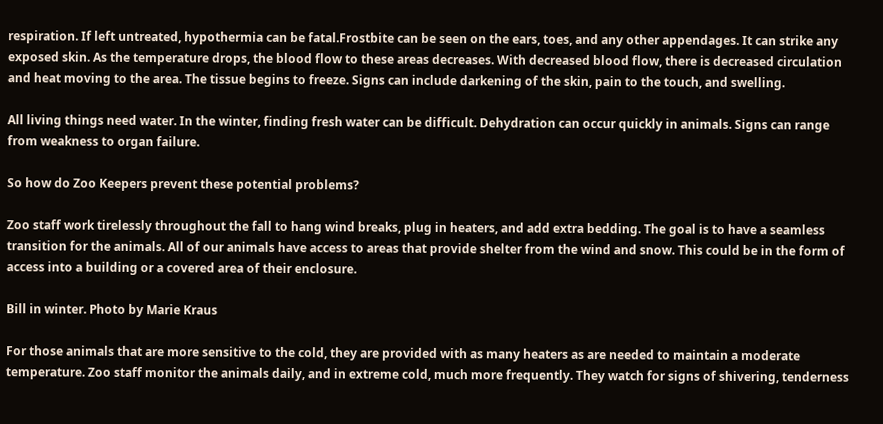respiration. If left untreated, hypothermia can be fatal.Frostbite can be seen on the ears, toes, and any other appendages. It can strike any exposed skin. As the temperature drops, the blood flow to these areas decreases. With decreased blood flow, there is decreased circulation and heat moving to the area. The tissue begins to freeze. Signs can include darkening of the skin, pain to the touch, and swelling.

All living things need water. In the winter, finding fresh water can be difficult. Dehydration can occur quickly in animals. Signs can range from weakness to organ failure.

So how do Zoo Keepers prevent these potential problems?

Zoo staff work tirelessly throughout the fall to hang wind breaks, plug in heaters, and add extra bedding. The goal is to have a seamless transition for the animals. All of our animals have access to areas that provide shelter from the wind and snow. This could be in the form of access into a building or a covered area of their enclosure.

Bill in winter. Photo by Marie Kraus

For those animals that are more sensitive to the cold, they are provided with as many heaters as are needed to maintain a moderate temperature. Zoo staff monitor the animals daily, and in extreme cold, much more frequently. They watch for signs of shivering, tenderness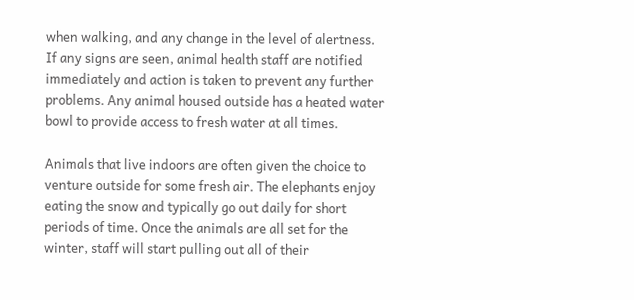when walking, and any change in the level of alertness. If any signs are seen, animal health staff are notified immediately and action is taken to prevent any further problems. Any animal housed outside has a heated water bowl to provide access to fresh water at all times.

Animals that live indoors are often given the choice to venture outside for some fresh air. The elephants enjoy eating the snow and typically go out daily for short periods of time. Once the animals are all set for the winter, staff will start pulling out all of their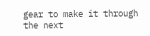gear to make it through the next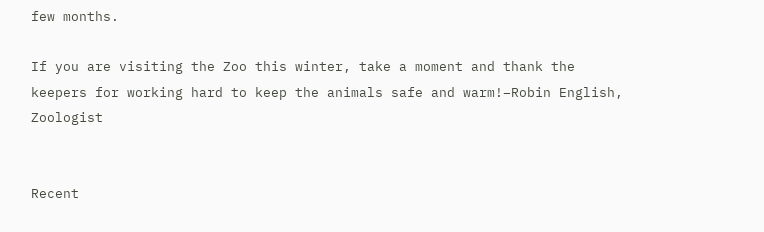few months.

If you are visiting the Zoo this winter, take a moment and thank the keepers for working hard to keep the animals safe and warm!–Robin English, Zoologist


Recent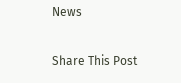News

Share This Post